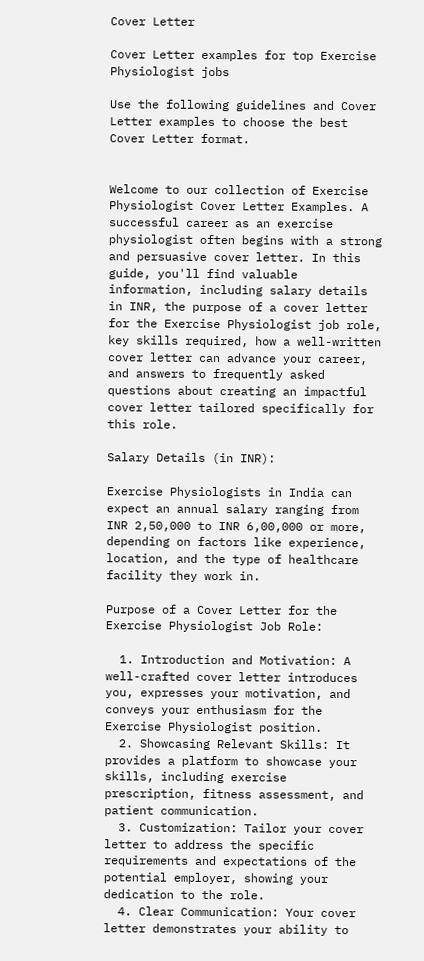Cover Letter

Cover Letter examples for top Exercise Physiologist jobs

Use the following guidelines and Cover Letter examples to choose the best Cover Letter format.


Welcome to our collection of Exercise Physiologist Cover Letter Examples. A successful career as an exercise physiologist often begins with a strong and persuasive cover letter. In this guide, you'll find valuable information, including salary details in INR, the purpose of a cover letter for the Exercise Physiologist job role, key skills required, how a well-written cover letter can advance your career, and answers to frequently asked questions about creating an impactful cover letter tailored specifically for this role.

Salary Details (in INR):

Exercise Physiologists in India can expect an annual salary ranging from INR 2,50,000 to INR 6,00,000 or more, depending on factors like experience, location, and the type of healthcare facility they work in.

Purpose of a Cover Letter for the Exercise Physiologist Job Role:

  1. Introduction and Motivation: A well-crafted cover letter introduces you, expresses your motivation, and conveys your enthusiasm for the Exercise Physiologist position.
  2. Showcasing Relevant Skills: It provides a platform to showcase your skills, including exercise prescription, fitness assessment, and patient communication.
  3. Customization: Tailor your cover letter to address the specific requirements and expectations of the potential employer, showing your dedication to the role.
  4. Clear Communication: Your cover letter demonstrates your ability to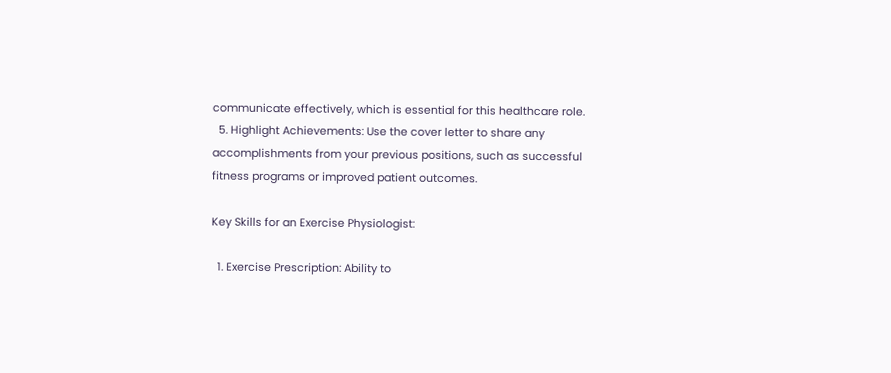communicate effectively, which is essential for this healthcare role.
  5. Highlight Achievements: Use the cover letter to share any accomplishments from your previous positions, such as successful fitness programs or improved patient outcomes.

Key Skills for an Exercise Physiologist:

  1. Exercise Prescription: Ability to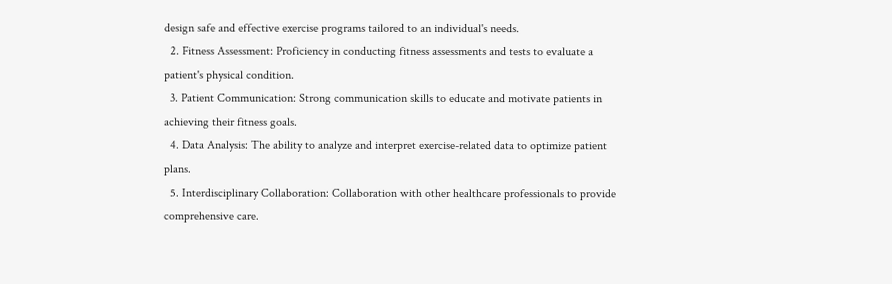design safe and effective exercise programs tailored to an individual's needs.
  2. Fitness Assessment: Proficiency in conducting fitness assessments and tests to evaluate a patient's physical condition.
  3. Patient Communication: Strong communication skills to educate and motivate patients in achieving their fitness goals.
  4. Data Analysis: The ability to analyze and interpret exercise-related data to optimize patient plans.
  5. Interdisciplinary Collaboration: Collaboration with other healthcare professionals to provide comprehensive care.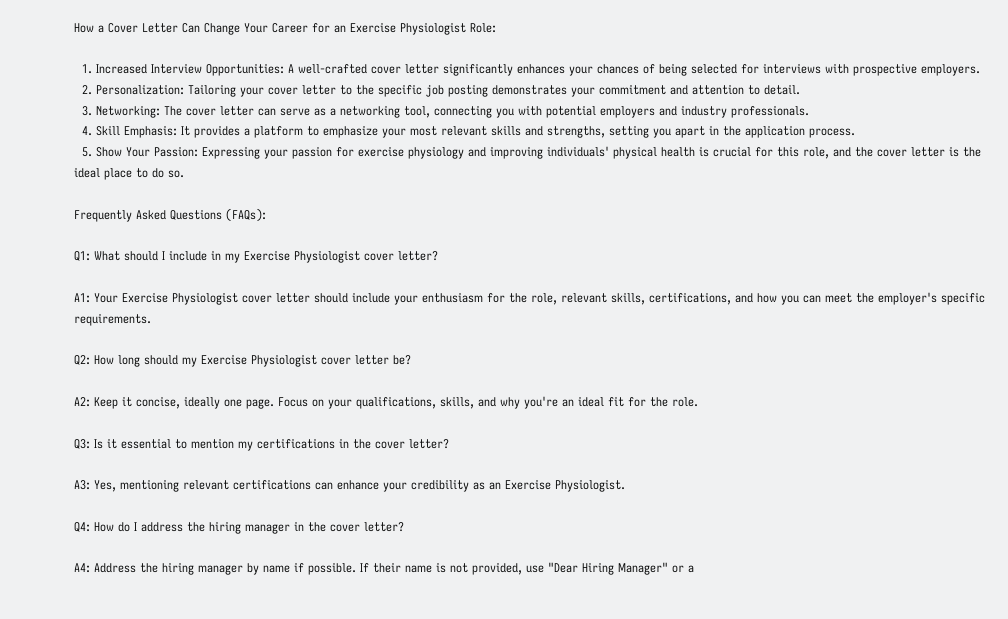How a Cover Letter Can Change Your Career for an Exercise Physiologist Role:

  1. Increased Interview Opportunities: A well-crafted cover letter significantly enhances your chances of being selected for interviews with prospective employers.
  2. Personalization: Tailoring your cover letter to the specific job posting demonstrates your commitment and attention to detail.
  3. Networking: The cover letter can serve as a networking tool, connecting you with potential employers and industry professionals.
  4. Skill Emphasis: It provides a platform to emphasize your most relevant skills and strengths, setting you apart in the application process.
  5. Show Your Passion: Expressing your passion for exercise physiology and improving individuals' physical health is crucial for this role, and the cover letter is the ideal place to do so.

Frequently Asked Questions (FAQs):

Q1: What should I include in my Exercise Physiologist cover letter?

A1: Your Exercise Physiologist cover letter should include your enthusiasm for the role, relevant skills, certifications, and how you can meet the employer's specific requirements.

Q2: How long should my Exercise Physiologist cover letter be?

A2: Keep it concise, ideally one page. Focus on your qualifications, skills, and why you're an ideal fit for the role.

Q3: Is it essential to mention my certifications in the cover letter?

A3: Yes, mentioning relevant certifications can enhance your credibility as an Exercise Physiologist.

Q4: How do I address the hiring manager in the cover letter?

A4: Address the hiring manager by name if possible. If their name is not provided, use "Dear Hiring Manager" or a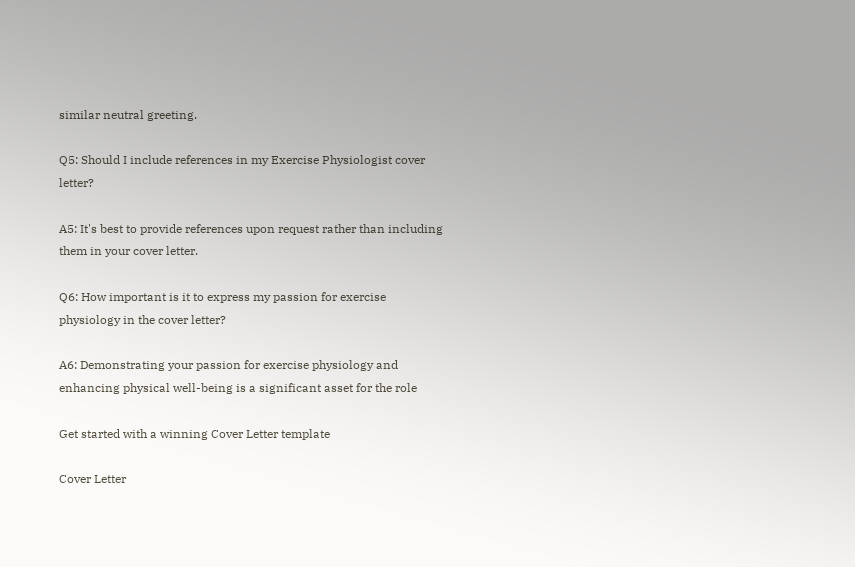similar neutral greeting.

Q5: Should I include references in my Exercise Physiologist cover letter?

A5: It's best to provide references upon request rather than including them in your cover letter.

Q6: How important is it to express my passion for exercise physiology in the cover letter?

A6: Demonstrating your passion for exercise physiology and enhancing physical well-being is a significant asset for the role

Get started with a winning Cover Letter template

Cover Letter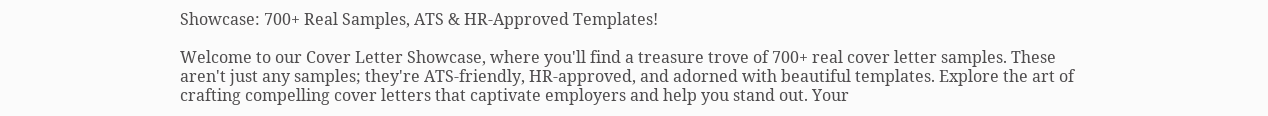Showcase: 700+ Real Samples, ATS & HR-Approved Templates!

Welcome to our Cover Letter Showcase, where you'll find a treasure trove of 700+ real cover letter samples. These aren't just any samples; they're ATS-friendly, HR-approved, and adorned with beautiful templates. Explore the art of crafting compelling cover letters that captivate employers and help you stand out. Your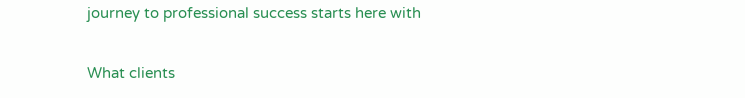journey to professional success starts here with


What clients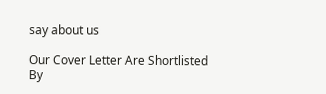say about us

Our Cover Letter Are Shortlisted By